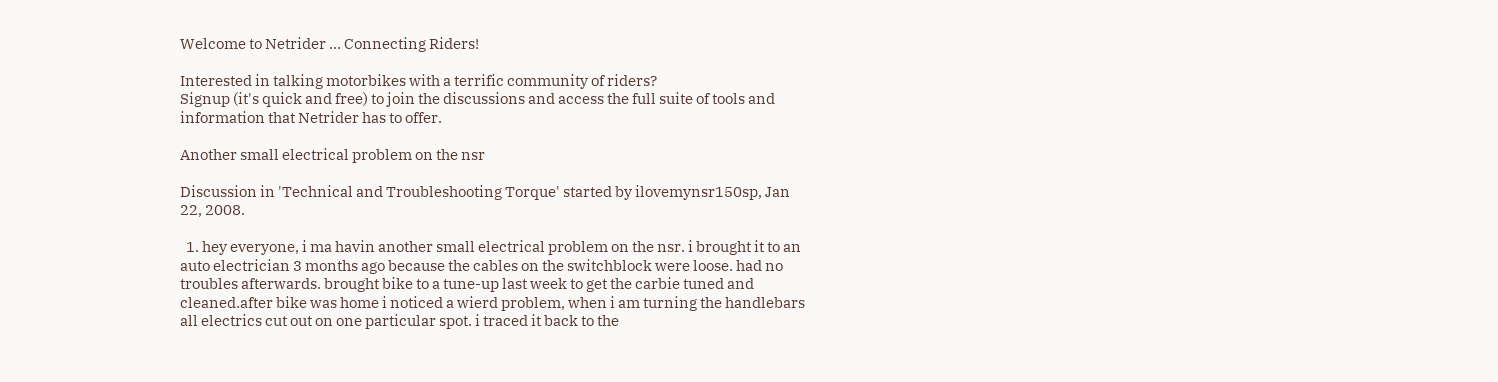Welcome to Netrider ... Connecting Riders!

Interested in talking motorbikes with a terrific community of riders?
Signup (it's quick and free) to join the discussions and access the full suite of tools and information that Netrider has to offer.

Another small electrical problem on the nsr

Discussion in 'Technical and Troubleshooting Torque' started by ilovemynsr150sp, Jan 22, 2008.

  1. hey everyone, i ma havin another small electrical problem on the nsr. i brought it to an auto electrician 3 months ago because the cables on the switchblock were loose. had no troubles afterwards. brought bike to a tune-up last week to get the carbie tuned and cleaned.after bike was home i noticed a wierd problem, when i am turning the handlebars all electrics cut out on one particular spot. i traced it back to the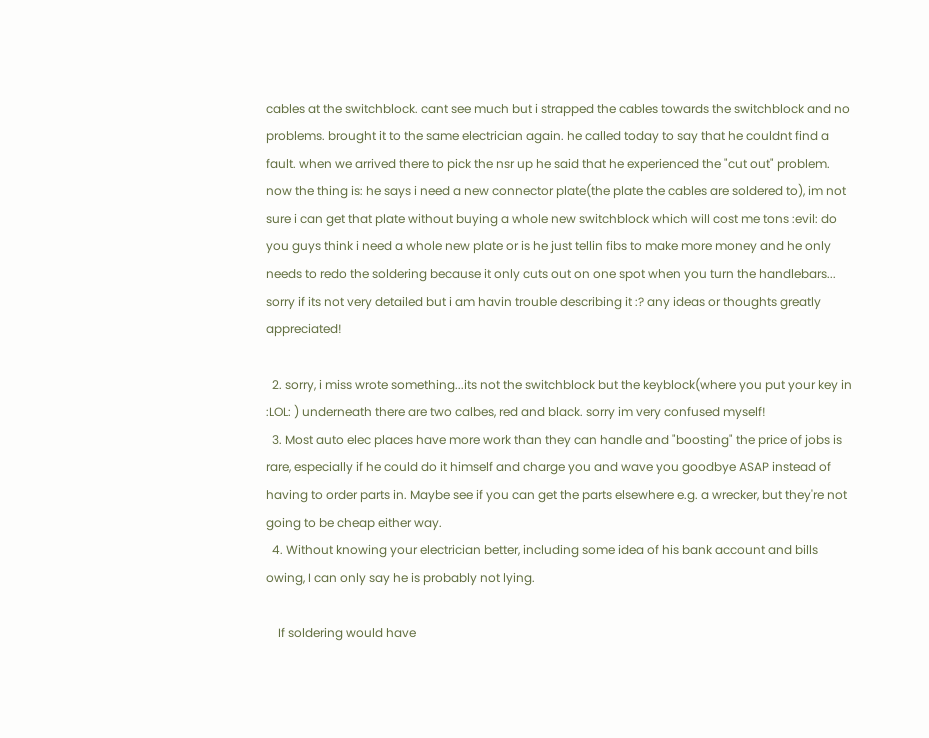cables at the switchblock. cant see much but i strapped the cables towards the switchblock and no problems. brought it to the same electrician again. he called today to say that he couldnt find a fault. when we arrived there to pick the nsr up he said that he experienced the "cut out" problem. now the thing is: he says i need a new connector plate(the plate the cables are soldered to), im not sure i can get that plate without buying a whole new switchblock which will cost me tons :evil: do you guys think i need a whole new plate or is he just tellin fibs to make more money and he only needs to redo the soldering because it only cuts out on one spot when you turn the handlebars... sorry if its not very detailed but i am havin trouble describing it :? any ideas or thoughts greatly appreciated!

  2. sorry, i miss wrote something...its not the switchblock but the keyblock(where you put your key in :LOL: ) underneath there are two calbes, red and black. sorry im very confused myself!
  3. Most auto elec places have more work than they can handle and "boosting" the price of jobs is rare, especially if he could do it himself and charge you and wave you goodbye ASAP instead of having to order parts in. Maybe see if you can get the parts elsewhere e.g. a wrecker, but they're not going to be cheap either way.
  4. Without knowing your electrician better, including some idea of his bank account and bills owing, I can only say he is probably not lying.

    If soldering would have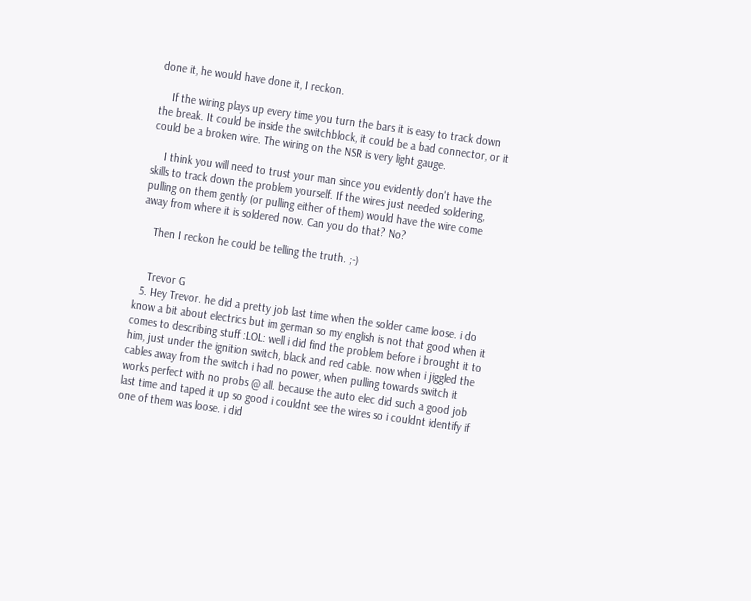done it, he would have done it, I reckon.

    If the wiring plays up every time you turn the bars it is easy to track down the break. It could be inside the switchblock, it could be a bad connector, or it could be a broken wire. The wiring on the NSR is very light gauge.

    I think you will need to trust your man since you evidently don't have the skills to track down the problem yourself. If the wires just needed soldering, pulling on them gently (or pulling either of them) would have the wire come away from where it is soldered now. Can you do that? No?

    Then I reckon he could be telling the truth. ;-)


    Trevor G
  5. Hey Trevor. he did a pretty job last time when the solder came loose. i do know a bit about electrics but im german so my english is not that good when it comes to describing stuff :LOL: well i did find the problem before i brought it to him, just under the ignition switch, black and red cable. now when i jiggled the cables away from the switch i had no power, when pulling towards switch it works perfect with no probs @ all. because the auto elec did such a good job last time and taped it up so good i couldnt see the wires so i couldnt identify if one of them was loose. i did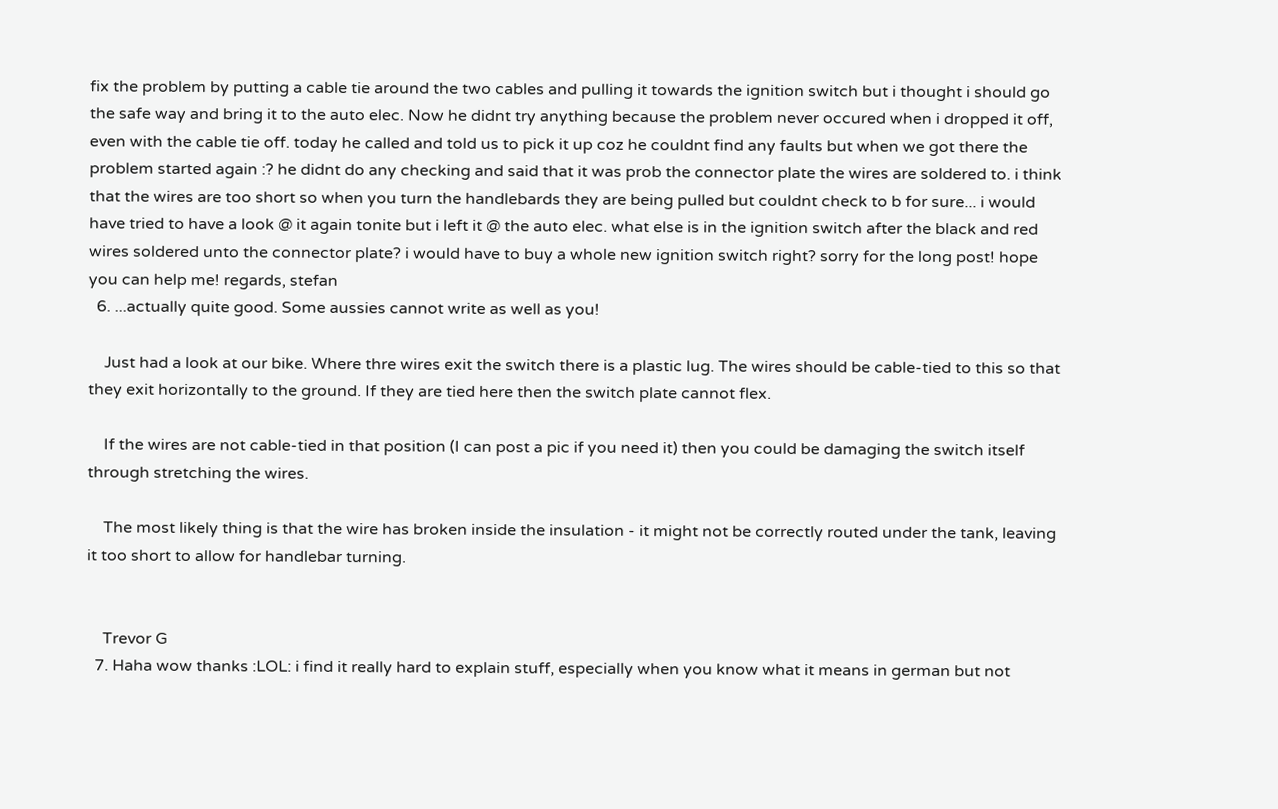fix the problem by putting a cable tie around the two cables and pulling it towards the ignition switch but i thought i should go the safe way and bring it to the auto elec. Now he didnt try anything because the problem never occured when i dropped it off, even with the cable tie off. today he called and told us to pick it up coz he couldnt find any faults but when we got there the problem started again :? he didnt do any checking and said that it was prob the connector plate the wires are soldered to. i think that the wires are too short so when you turn the handlebards they are being pulled but couldnt check to b for sure... i would have tried to have a look @ it again tonite but i left it @ the auto elec. what else is in the ignition switch after the black and red wires soldered unto the connector plate? i would have to buy a whole new ignition switch right? sorry for the long post! hope you can help me! regards, stefan
  6. ...actually quite good. Some aussies cannot write as well as you!

    Just had a look at our bike. Where thre wires exit the switch there is a plastic lug. The wires should be cable-tied to this so that they exit horizontally to the ground. If they are tied here then the switch plate cannot flex.

    If the wires are not cable-tied in that position (I can post a pic if you need it) then you could be damaging the switch itself through stretching the wires.

    The most likely thing is that the wire has broken inside the insulation - it might not be correctly routed under the tank, leaving it too short to allow for handlebar turning.


    Trevor G
  7. Haha wow thanks :LOL: i find it really hard to explain stuff, especially when you know what it means in german but not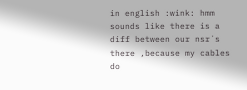in english :wink: hmm sounds like there is a diff between our nsr´s there ,because my cables do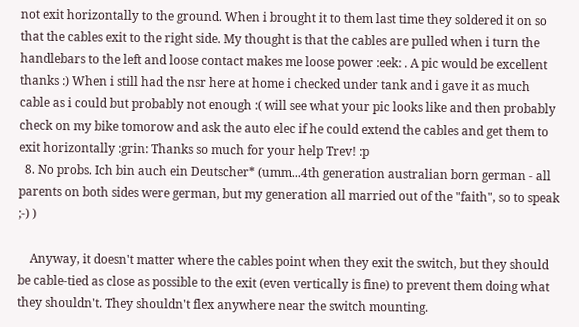not exit horizontally to the ground. When i brought it to them last time they soldered it on so that the cables exit to the right side. My thought is that the cables are pulled when i turn the handlebars to the left and loose contact makes me loose power :eek: . A pic would be excellent thanks :) When i still had the nsr here at home i checked under tank and i gave it as much cable as i could but probably not enough :( will see what your pic looks like and then probably check on my bike tomorow and ask the auto elec if he could extend the cables and get them to exit horizontally :grin: Thanks so much for your help Trev! :p
  8. No probs. Ich bin auch ein Deutscher* (umm...4th generation australian born german - all parents on both sides were german, but my generation all married out of the "faith", so to speak ;-) )

    Anyway, it doesn't matter where the cables point when they exit the switch, but they should be cable-tied as close as possible to the exit (even vertically is fine) to prevent them doing what they shouldn't. They shouldn't flex anywhere near the switch mounting.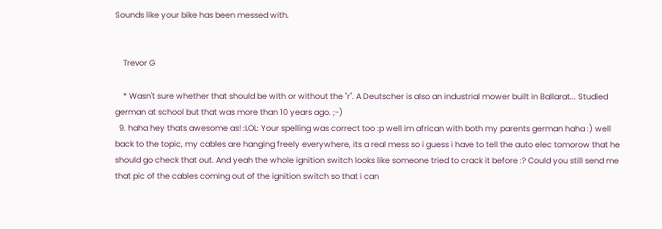Sounds like your bike has been messed with.


    Trevor G

    * Wasn't sure whether that should be with or without the "r". A Deutscher is also an industrial mower built in Ballarat... Studied german at school but that was more than 10 years ago. ;-)
  9. haha hey thats awesome as! :LOL: Your spelling was correct too :p well im african with both my parents german haha :) well back to the topic, my cables are hanging freely everywhere, its a real mess so i guess i have to tell the auto elec tomorow that he should go check that out. And yeah the whole ignition switch looks like someone tried to crack it before :? Could you still send me that pic of the cables coming out of the ignition switch so that i can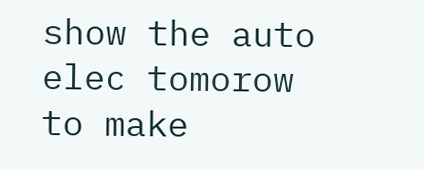show the auto elec tomorow to make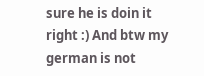sure he is doin it right :) And btw my german is not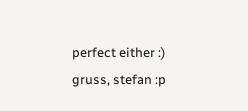perfect either :) gruss, stefan :p